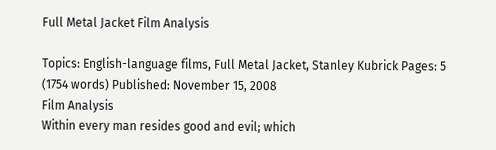Full Metal Jacket Film Analysis

Topics: English-language films, Full Metal Jacket, Stanley Kubrick Pages: 5 (1754 words) Published: November 15, 2008
Film Analysis
Within every man resides good and evil; which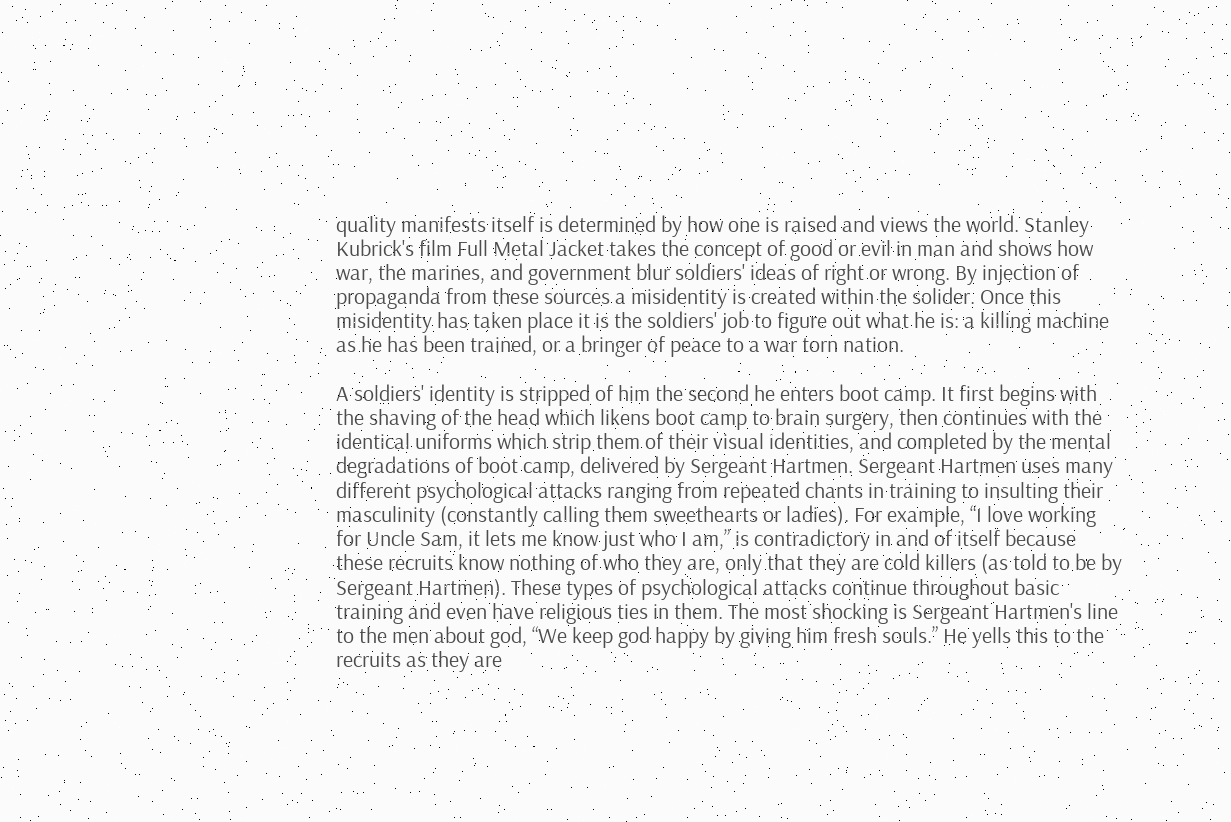quality manifests itself is determined by how one is raised and views the world. Stanley Kubrick's film Full Metal Jacket takes the concept of good or evil in man and shows how war, the marines, and government blur soldiers' ideas of right or wrong. By injection of propaganda from these sources a misidentity is created within the solider. Once this misidentity has taken place it is the soldiers' job to figure out what he is: a killing machine as he has been trained, or a bringer of peace to a war torn nation.

A soldiers' identity is stripped of him the second he enters boot camp. It first begins with the shaving of the head which likens boot camp to brain surgery, then continues with the identical uniforms which strip them of their visual identities, and completed by the mental degradations of boot camp, delivered by Sergeant Hartmen. Sergeant Hartmen uses many different psychological attacks ranging from repeated chants in training to insulting their masculinity (constantly calling them sweethearts or ladies). For example, “I love working for Uncle Sam, it lets me know just who I am,” is contradictory in and of itself because these recruits know nothing of who they are, only that they are cold killers (as told to be by Sergeant Hartmen). These types of psychological attacks continue throughout basic training and even have religious ties in them. The most shocking is Sergeant Hartmen's line to the men about god, “We keep god happy by giving him fresh souls.” He yells this to the recruits as they are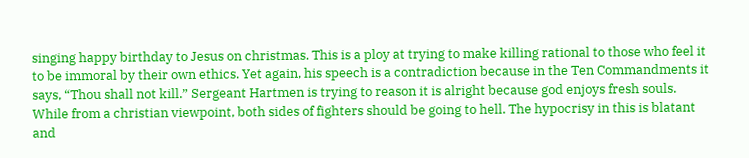singing happy birthday to Jesus on christmas. This is a ploy at trying to make killing rational to those who feel it to be immoral by their own ethics. Yet again, his speech is a contradiction because in the Ten Commandments it says, “Thou shall not kill.” Sergeant Hartmen is trying to reason it is alright because god enjoys fresh souls. While from a christian viewpoint, both sides of fighters should be going to hell. The hypocrisy in this is blatant and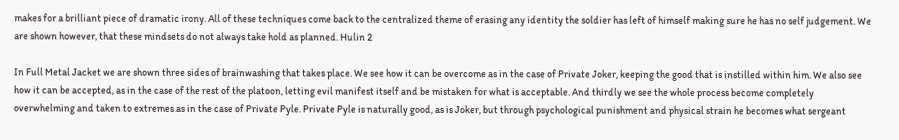makes for a brilliant piece of dramatic irony. All of these techniques come back to the centralized theme of erasing any identity the soldier has left of himself making sure he has no self judgement. We are shown however, that these mindsets do not always take hold as planned. Hulin 2

In Full Metal Jacket we are shown three sides of brainwashing that takes place. We see how it can be overcome as in the case of Private Joker, keeping the good that is instilled within him. We also see how it can be accepted, as in the case of the rest of the platoon, letting evil manifest itself and be mistaken for what is acceptable. And thirdly we see the whole process become completely overwhelming and taken to extremes as in the case of Private Pyle. Private Pyle is naturally good, as is Joker, but through psychological punishment and physical strain he becomes what sergeant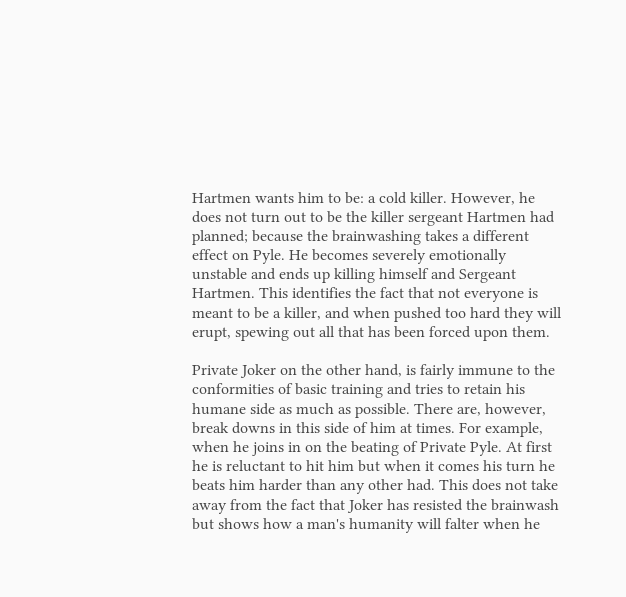Hartmen wants him to be: a cold killer. However, he does not turn out to be the killer sergeant Hartmen had planned; because the brainwashing takes a different effect on Pyle. He becomes severely emotionally unstable and ends up killing himself and Sergeant Hartmen. This identifies the fact that not everyone is meant to be a killer, and when pushed too hard they will erupt, spewing out all that has been forced upon them.

Private Joker on the other hand, is fairly immune to the conformities of basic training and tries to retain his humane side as much as possible. There are, however, break downs in this side of him at times. For example, when he joins in on the beating of Private Pyle. At first he is reluctant to hit him but when it comes his turn he beats him harder than any other had. This does not take away from the fact that Joker has resisted the brainwash but shows how a man's humanity will falter when he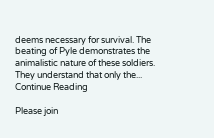deems necessary for survival. The beating of Pyle demonstrates the animalistic nature of these soldiers. They understand that only the...
Continue Reading

Please join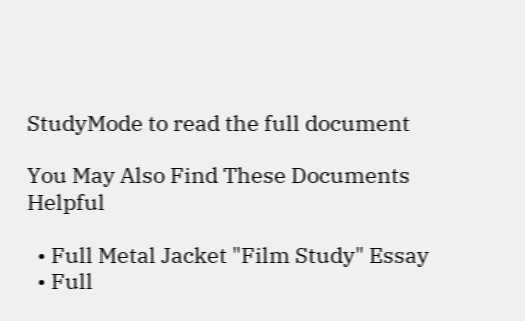StudyMode to read the full document

You May Also Find These Documents Helpful

  • Full Metal Jacket "Film Study" Essay
  • Full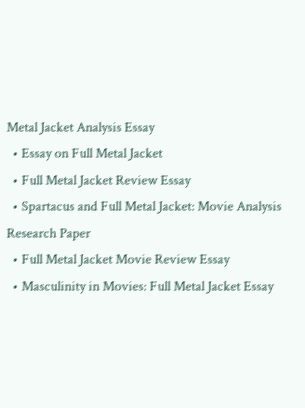Metal Jacket Analysis Essay
  • Essay on Full Metal Jacket
  • Full Metal Jacket Review Essay
  • Spartacus and Full Metal Jacket: Movie Analysis Research Paper
  • Full Metal Jacket Movie Review Essay
  • Masculinity in Movies: Full Metal Jacket Essay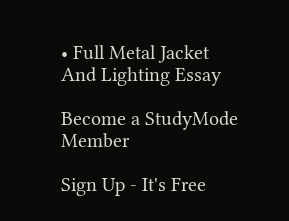• Full Metal Jacket And Lighting Essay

Become a StudyMode Member

Sign Up - It's Free